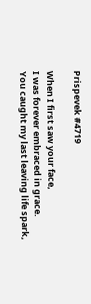Prispevek #4719

When I first saw your face,
I was forever embraced in grace.
You caught my last leaving life spark,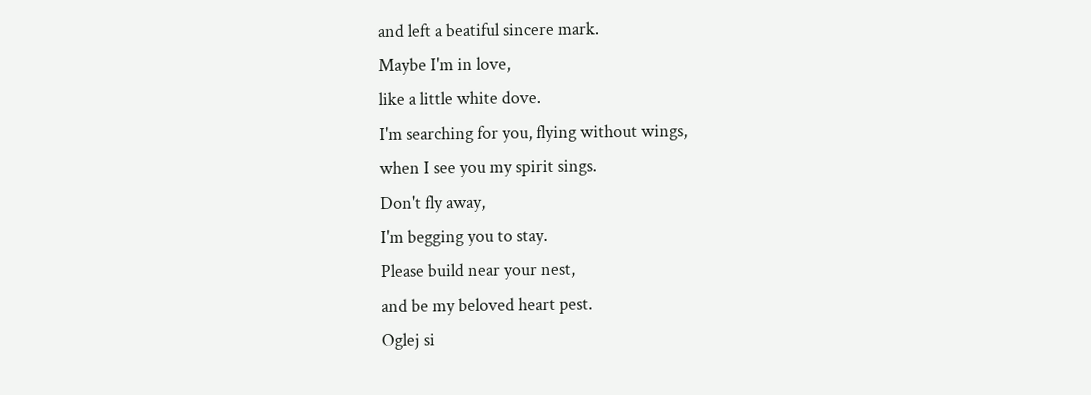and left a beatiful sincere mark.
Maybe I'm in love,
like a little white dove.
I'm searching for you, flying without wings,
when I see you my spirit sings.
Don't fly away,
I'm begging you to stay.
Please build near your nest,
and be my beloved heart pest.
Oglej si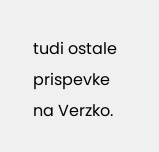tudi ostale prispevke na Verzko.